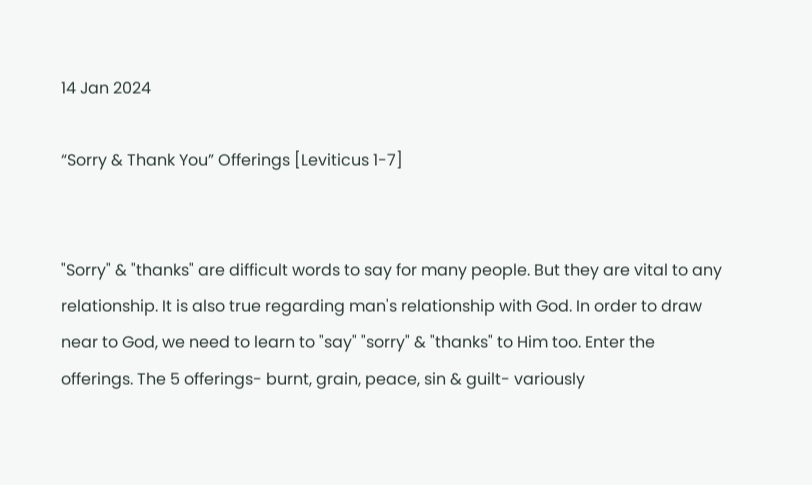14 Jan 2024

“Sorry & Thank You” Offerings [Leviticus 1-7]


"Sorry" & "thanks" are difficult words to say for many people. But they are vital to any relationship. It is also true regarding man's relationship with God. In order to draw near to God, we need to learn to "say" "sorry" & "thanks" to Him too. Enter the offerings. The 5 offerings- burnt, grain, peace, sin & guilt- variously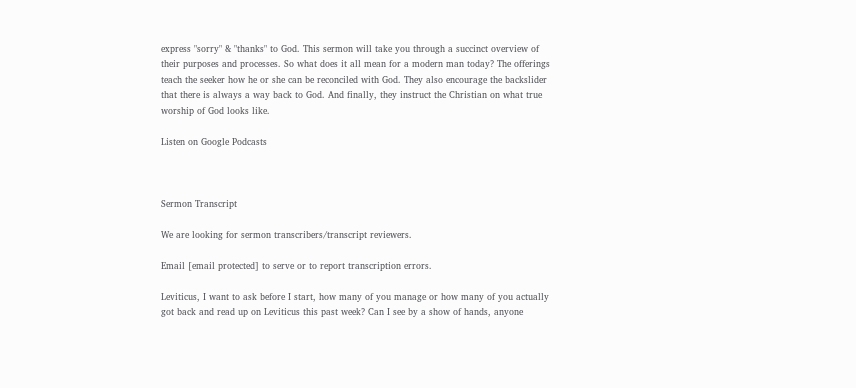express "sorry" & "thanks" to God. This sermon will take you through a succinct overview of their purposes and processes. So what does it all mean for a modern man today? The offerings teach the seeker how he or she can be reconciled with God. They also encourage the backslider that there is always a way back to God. And finally, they instruct the Christian on what true worship of God looks like.

Listen on Google Podcasts



Sermon Transcript

We are looking for sermon transcribers/transcript reviewers.

Email [email protected] to serve or to report transcription errors.

Leviticus, I want to ask before I start, how many of you manage or how many of you actually got back and read up on Leviticus this past week? Can I see by a show of hands, anyone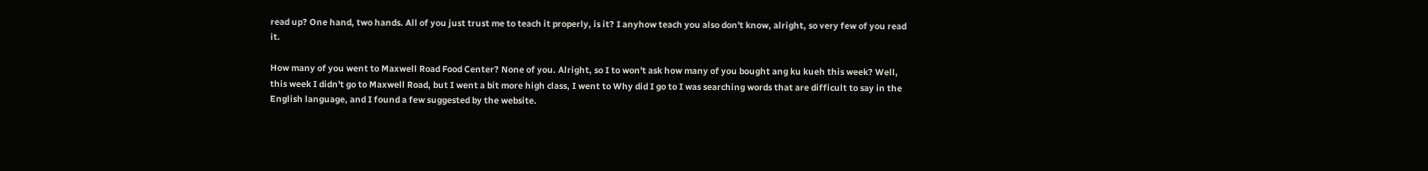read up? One hand, two hands. All of you just trust me to teach it properly, is it? I anyhow teach you also don't know, alright, so very few of you read it.

How many of you went to Maxwell Road Food Center? None of you. Alright, so I to won't ask how many of you bought ang ku kueh this week? Well, this week I didn't go to Maxwell Road, but I went a bit more high class, I went to Why did I go to I was searching words that are difficult to say in the English language, and I found a few suggested by the website.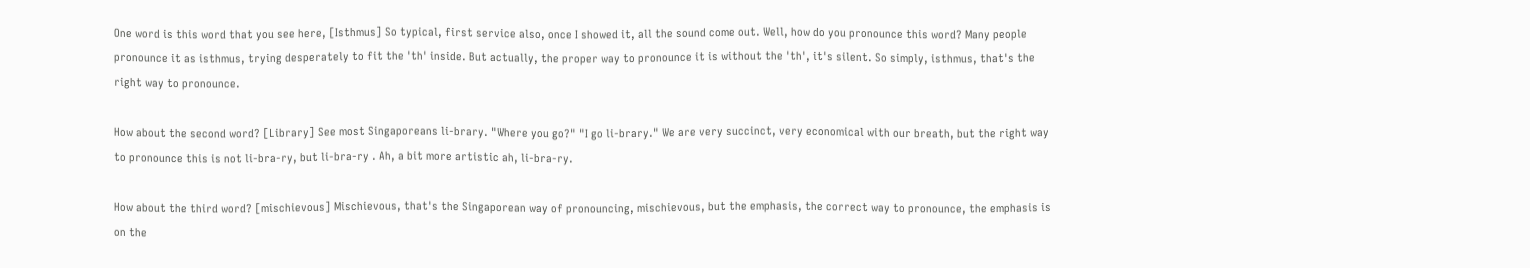One word is this word that you see here, [Isthmus] So typical, first service also, once I showed it, all the sound come out. Well, how do you pronounce this word? Many people pronounce it as isthmus, trying desperately to fit the 'th' inside. But actually, the proper way to pronounce it is without the 'th', it's silent. So simply, isthmus, that's the right way to pronounce.

How about the second word? [Library] See most Singaporeans li-brary. "Where you go?" "I go li-brary." We are very succinct, very economical with our breath, but the right way to pronounce this is not li-bra-ry, but li-bra-ry . Ah, a bit more artistic ah, li-bra-ry.

How about the third word? [mischievous] Mischievous, that's the Singaporean way of pronouncing, mischievous, but the emphasis, the correct way to pronounce, the emphasis is on the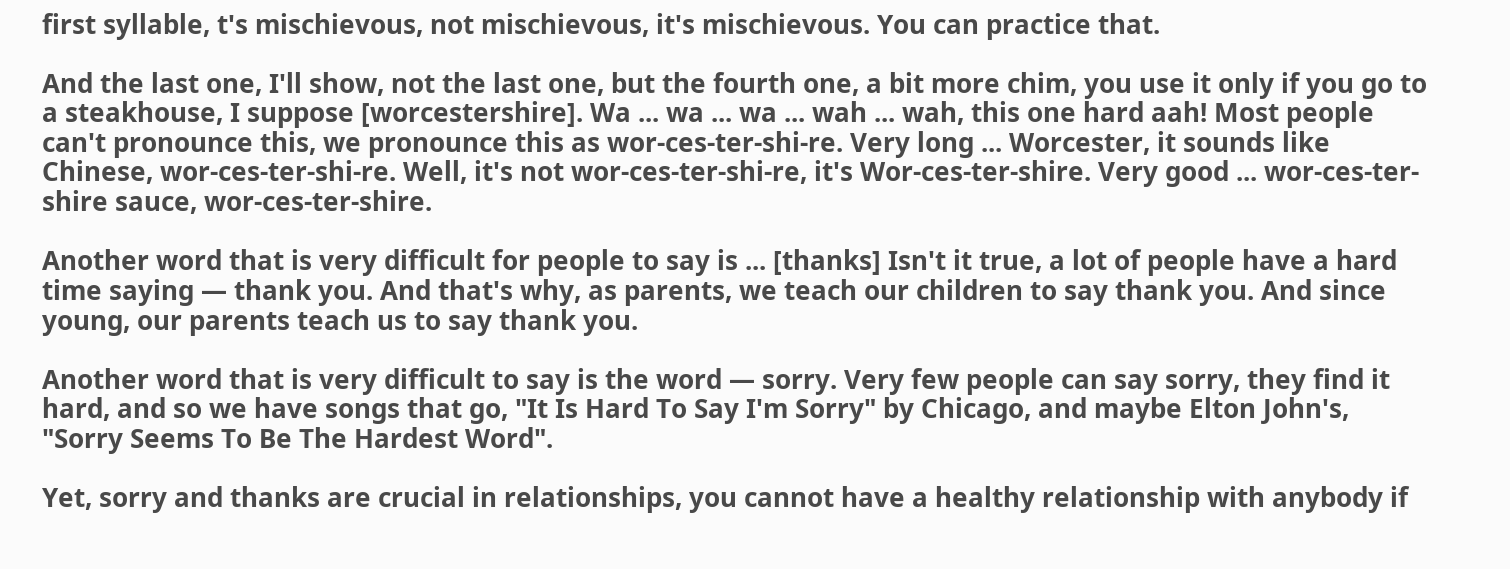first syllable, t's mischievous, not mischievous, it's mischievous. You can practice that.

And the last one, I'll show, not the last one, but the fourth one, a bit more chim, you use it only if you go to a steakhouse, I suppose [worcestershire]. Wa ... wa ... wa ... wah ... wah, this one hard aah! Most people can't pronounce this, we pronounce this as wor-ces-ter-shi-re. Very long ... Worcester, it sounds like Chinese, wor-ces-ter-shi-re. Well, it's not wor-ces-ter-shi-re, it's Wor-ces-ter-shire. Very good ... wor-ces-ter-shire sauce, wor-ces-ter-shire.

Another word that is very difficult for people to say is ... [thanks] Isn't it true, a lot of people have a hard time saying — thank you. And that's why, as parents, we teach our children to say thank you. And since young, our parents teach us to say thank you.

Another word that is very difficult to say is the word — sorry. Very few people can say sorry, they find it hard, and so we have songs that go, "It Is Hard To Say I'm Sorry" by Chicago, and maybe Elton John's, "Sorry Seems To Be The Hardest Word".

Yet, sorry and thanks are crucial in relationships, you cannot have a healthy relationship with anybody if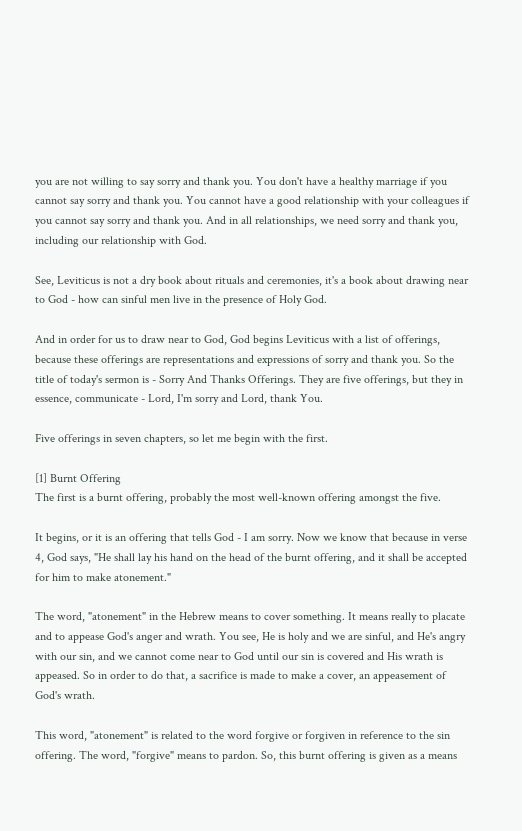you are not willing to say sorry and thank you. You don't have a healthy marriage if you cannot say sorry and thank you. You cannot have a good relationship with your colleagues if you cannot say sorry and thank you. And in all relationships, we need sorry and thank you, including our relationship with God.

See, Leviticus is not a dry book about rituals and ceremonies, it's a book about drawing near to God - how can sinful men live in the presence of Holy God.

And in order for us to draw near to God, God begins Leviticus with a list of offerings, because these offerings are representations and expressions of sorry and thank you. So the title of today's sermon is - Sorry And Thanks Offerings. They are five offerings, but they in essence, communicate - Lord, I'm sorry and Lord, thank You.

Five offerings in seven chapters, so let me begin with the first.

[1] Burnt Offering
The first is a burnt offering, probably the most well-known offering amongst the five.

It begins, or it is an offering that tells God - I am sorry. Now we know that because in verse 4, God says, "He shall lay his hand on the head of the burnt offering, and it shall be accepted for him to make atonement."

The word, "atonement" in the Hebrew means to cover something. It means really to placate and to appease God's anger and wrath. You see, He is holy and we are sinful, and He's angry with our sin, and we cannot come near to God until our sin is covered and His wrath is appeased. So in order to do that, a sacrifice is made to make a cover, an appeasement of God's wrath.

This word, "atonement" is related to the word forgive or forgiven in reference to the sin offering. The word, "forgive" means to pardon. So, this burnt offering is given as a means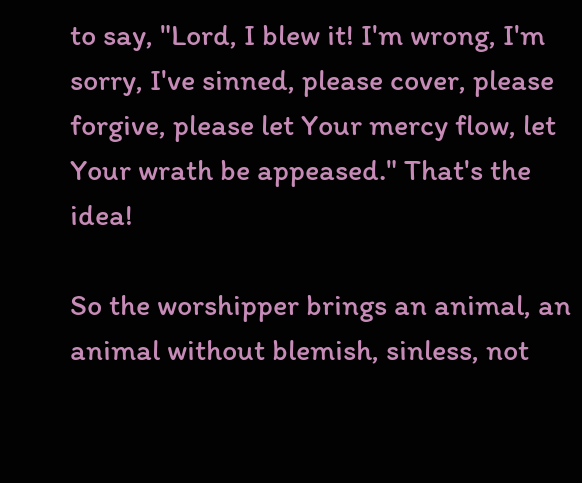to say, "Lord, I blew it! I'm wrong, I'm sorry, I've sinned, please cover, please forgive, please let Your mercy flow, let Your wrath be appeased." That's the idea!

So the worshipper brings an animal, an animal without blemish, sinless, not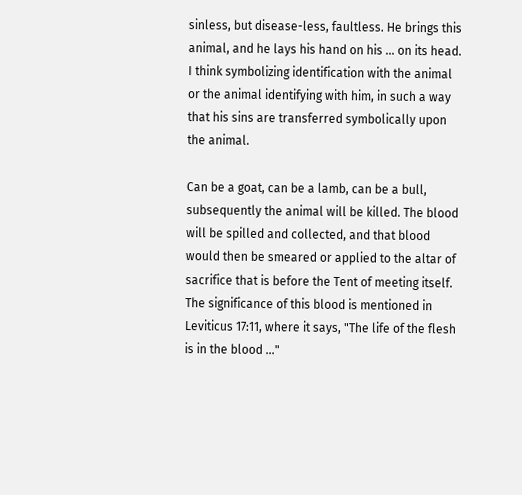sinless, but disease-less, faultless. He brings this animal, and he lays his hand on his ... on its head. I think symbolizing identification with the animal or the animal identifying with him, in such a way that his sins are transferred symbolically upon the animal.

Can be a goat, can be a lamb, can be a bull, subsequently the animal will be killed. The blood will be spilled and collected, and that blood would then be smeared or applied to the altar of sacrifice that is before the Tent of meeting itself. The significance of this blood is mentioned in Leviticus 17:11, where it says, "The life of the flesh is in the blood ..."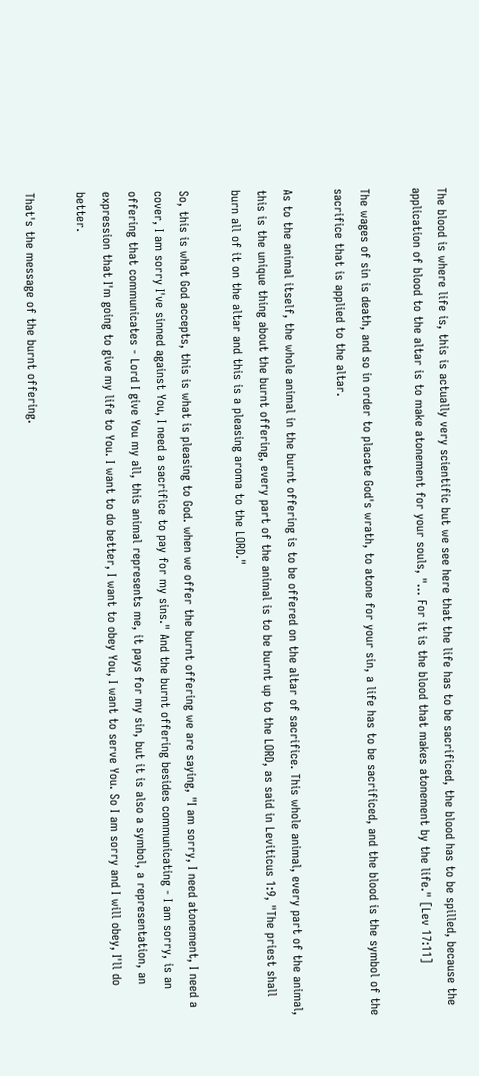The blood is where life is, this is actually very scientific but we see here that the life has to be sacrificed, the blood has to be spilled, because the application of blood to the altar is to make atonement for your souls, "... For it is the blood that makes atonement by the life." [Lev 17:11]

The wages of sin is death, and so in order to placate God's wrath, to atone for your sin, a life has to be sacrificed, and the blood is the symbol of the sacrifice that is applied to the altar.

As to the animal itself, the whole animal in the burnt offering is to be offered on the altar of sacrifice. This whole animal, every part of the animal, this is the unique thing about the burnt offering, every part of the animal is to be burnt up to the LORD, as said in Leviticus 1:9, "The priest shall burn all of it on the altar and this is a pleasing aroma to the LORD."

So, this is what God accepts, this is what is pleasing to God. when we offer the burnt offering we are saying, "I am sorry, I need atonement, I need a cover, I am sorry I've sinned against You, I need a sacrifice to pay for my sins." And the burnt offering besides communicating - I am sorry, is an offering that communicates - Lord I give You my all, this animal represents me, it pays for my sin, but it is also a symbol, a representation, an expression that I'm going to give my life to You. I want to do better, I want to obey You, I want to serve You. So I am sorry and I will obey, I'll do better.

That's the message of the burnt offering.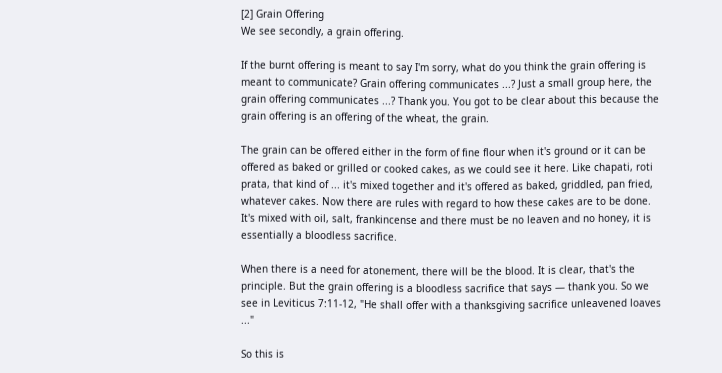[2] Grain Offering
We see secondly, a grain offering.

If the burnt offering is meant to say I'm sorry, what do you think the grain offering is meant to communicate? Grain offering communicates ...? Just a small group here, the grain offering communicates ...? Thank you. You got to be clear about this because the grain offering is an offering of the wheat, the grain.

The grain can be offered either in the form of fine flour when it's ground or it can be offered as baked or grilled or cooked cakes, as we could see it here. Like chapati, roti prata, that kind of ... it's mixed together and it's offered as baked, griddled, pan fried, whatever cakes. Now there are rules with regard to how these cakes are to be done. It's mixed with oil, salt, frankincense and there must be no leaven and no honey, it is essentially a bloodless sacrifice.

When there is a need for atonement, there will be the blood. It is clear, that's the principle. But the grain offering is a bloodless sacrifice that says — thank you. So we see in Leviticus 7:11-12, "He shall offer with a thanksgiving sacrifice unleavened loaves ..."

So this is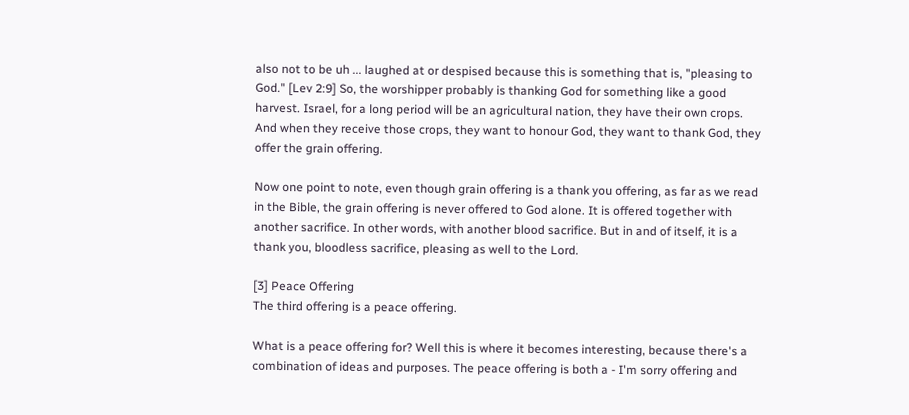also not to be uh ... laughed at or despised because this is something that is, "pleasing to God." [Lev 2:9] So, the worshipper probably is thanking God for something like a good harvest. Israel, for a long period will be an agricultural nation, they have their own crops. And when they receive those crops, they want to honour God, they want to thank God, they offer the grain offering.

Now one point to note, even though grain offering is a thank you offering, as far as we read in the Bible, the grain offering is never offered to God alone. It is offered together with another sacrifice. In other words, with another blood sacrifice. But in and of itself, it is a thank you, bloodless sacrifice, pleasing as well to the Lord.

[3] Peace Offering
The third offering is a peace offering.

What is a peace offering for? Well this is where it becomes interesting, because there's a combination of ideas and purposes. The peace offering is both a - I'm sorry offering and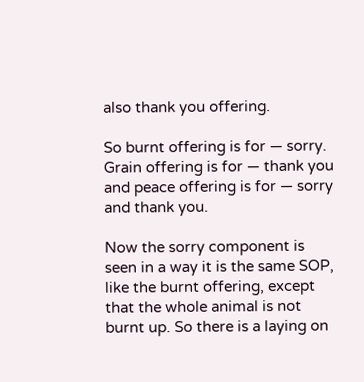also thank you offering.

So burnt offering is for — sorry. Grain offering is for — thank you and peace offering is for — sorry and thank you.

Now the sorry component is seen in a way it is the same SOP, like the burnt offering, except that the whole animal is not burnt up. So there is a laying on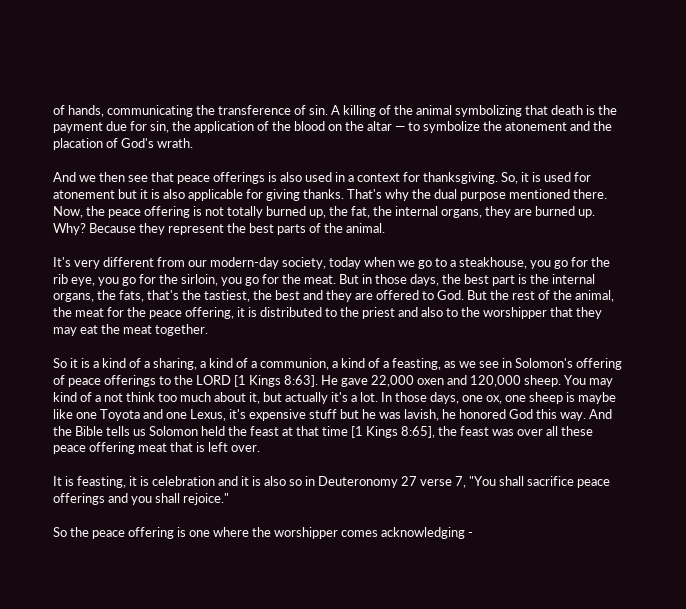of hands, communicating the transference of sin. A killing of the animal symbolizing that death is the payment due for sin, the application of the blood on the altar — to symbolize the atonement and the placation of God's wrath.

And we then see that peace offerings is also used in a context for thanksgiving. So, it is used for atonement but it is also applicable for giving thanks. That's why the dual purpose mentioned there. Now, the peace offering is not totally burned up, the fat, the internal organs, they are burned up. Why? Because they represent the best parts of the animal.

It's very different from our modern-day society, today when we go to a steakhouse, you go for the rib eye, you go for the sirloin, you go for the meat. But in those days, the best part is the internal organs, the fats, that's the tastiest, the best and they are offered to God. But the rest of the animal, the meat for the peace offering, it is distributed to the priest and also to the worshipper that they may eat the meat together.

So it is a kind of a sharing, a kind of a communion, a kind of a feasting, as we see in Solomon's offering of peace offerings to the LORD [1 Kings 8:63]. He gave 22,000 oxen and 120,000 sheep. You may kind of a not think too much about it, but actually it's a lot. In those days, one ox, one sheep is maybe like one Toyota and one Lexus, it's expensive stuff but he was lavish, he honored God this way. And the Bible tells us Solomon held the feast at that time [1 Kings 8:65], the feast was over all these peace offering meat that is left over.

It is feasting, it is celebration and it is also so in Deuteronomy 27 verse 7, "You shall sacrifice peace offerings and you shall rejoice."

So the peace offering is one where the worshipper comes acknowledging -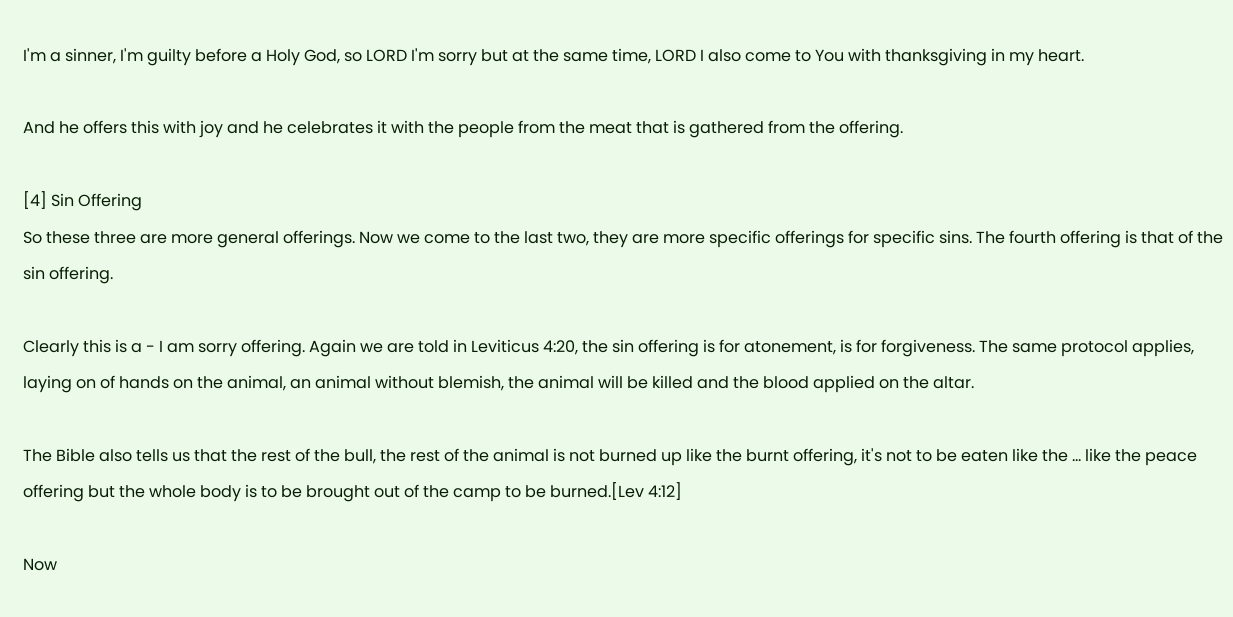I'm a sinner, I'm guilty before a Holy God, so LORD I'm sorry but at the same time, LORD I also come to You with thanksgiving in my heart.

And he offers this with joy and he celebrates it with the people from the meat that is gathered from the offering.

[4] Sin Offering
So these three are more general offerings. Now we come to the last two, they are more specific offerings for specific sins. The fourth offering is that of the sin offering.

Clearly this is a - I am sorry offering. Again we are told in Leviticus 4:20, the sin offering is for atonement, is for forgiveness. The same protocol applies, laying on of hands on the animal, an animal without blemish, the animal will be killed and the blood applied on the altar.

The Bible also tells us that the rest of the bull, the rest of the animal is not burned up like the burnt offering, it's not to be eaten like the ... like the peace offering but the whole body is to be brought out of the camp to be burned.[Lev 4:12]

Now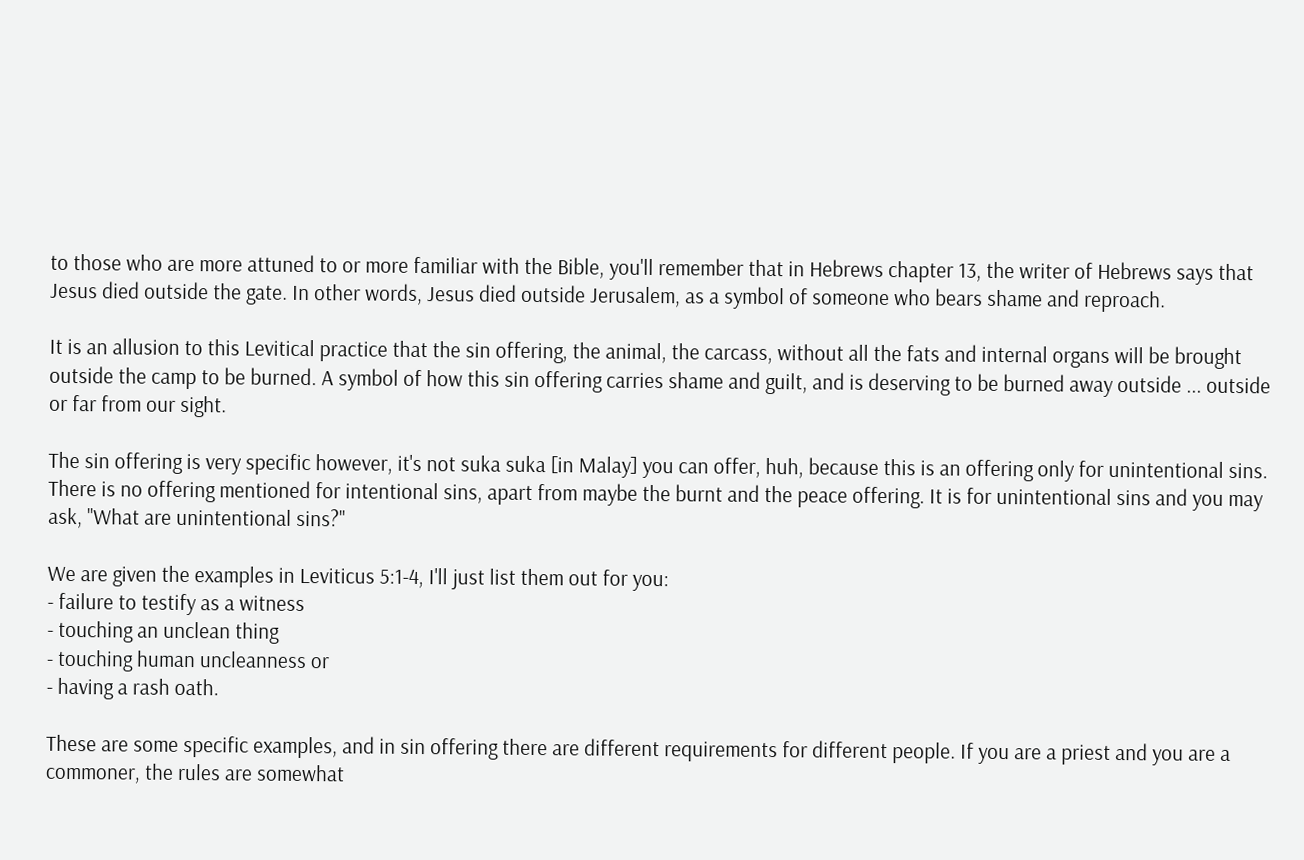to those who are more attuned to or more familiar with the Bible, you'll remember that in Hebrews chapter 13, the writer of Hebrews says that Jesus died outside the gate. In other words, Jesus died outside Jerusalem, as a symbol of someone who bears shame and reproach.

It is an allusion to this Levitical practice that the sin offering, the animal, the carcass, without all the fats and internal organs will be brought outside the camp to be burned. A symbol of how this sin offering carries shame and guilt, and is deserving to be burned away outside ... outside or far from our sight.

The sin offering is very specific however, it's not suka suka [in Malay] you can offer, huh, because this is an offering only for unintentional sins. There is no offering mentioned for intentional sins, apart from maybe the burnt and the peace offering. It is for unintentional sins and you may ask, "What are unintentional sins?"

We are given the examples in Leviticus 5:1-4, I'll just list them out for you:
- failure to testify as a witness
- touching an unclean thing
- touching human uncleanness or
- having a rash oath.

These are some specific examples, and in sin offering there are different requirements for different people. If you are a priest and you are a commoner, the rules are somewhat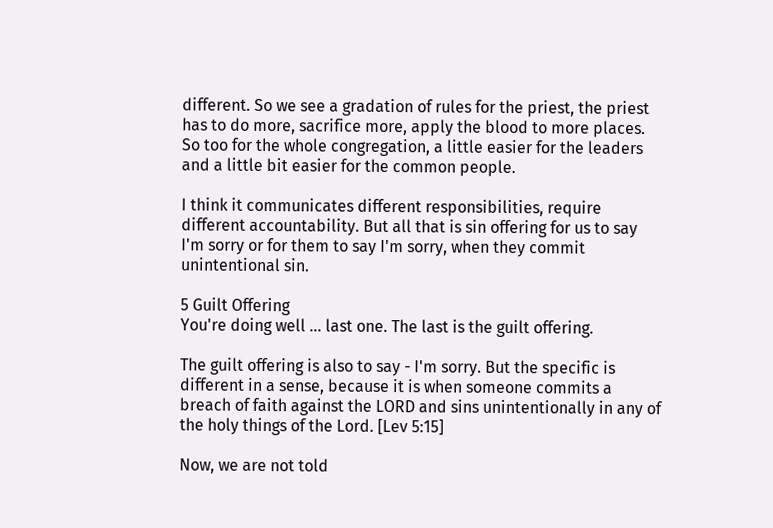different. So we see a gradation of rules for the priest, the priest has to do more, sacrifice more, apply the blood to more places. So too for the whole congregation, a little easier for the leaders and a little bit easier for the common people.

I think it communicates different responsibilities, require different accountability. But all that is sin offering for us to say I'm sorry or for them to say I'm sorry, when they commit unintentional sin.

5 Guilt Offering
You're doing well ... last one. The last is the guilt offering.

The guilt offering is also to say - I'm sorry. But the specific is different in a sense, because it is when someone commits a breach of faith against the LORD and sins unintentionally in any of the holy things of the Lord. [Lev 5:15]

Now, we are not told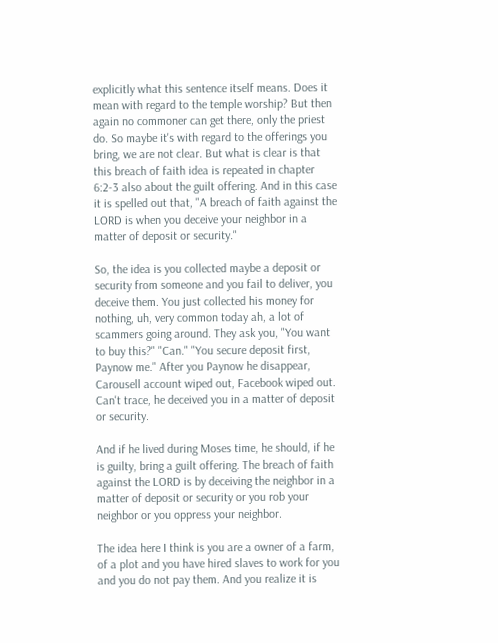explicitly what this sentence itself means. Does it mean with regard to the temple worship? But then again no commoner can get there, only the priest do. So maybe it's with regard to the offerings you bring, we are not clear. But what is clear is that this breach of faith idea is repeated in chapter 6:2-3 also about the guilt offering. And in this case it is spelled out that, "A breach of faith against the LORD is when you deceive your neighbor in a matter of deposit or security."

So, the idea is you collected maybe a deposit or security from someone and you fail to deliver, you deceive them. You just collected his money for nothing, uh, very common today ah, a lot of scammers going around. They ask you, "You want to buy this?" "Can." "You secure deposit first, Paynow me." After you Paynow he disappear, Carousell account wiped out, Facebook wiped out. Can't trace, he deceived you in a matter of deposit or security.

And if he lived during Moses time, he should, if he is guilty, bring a guilt offering. The breach of faith against the LORD is by deceiving the neighbor in a matter of deposit or security or you rob your neighbor or you oppress your neighbor.

The idea here I think is you are a owner of a farm, of a plot and you have hired slaves to work for you and you do not pay them. And you realize it is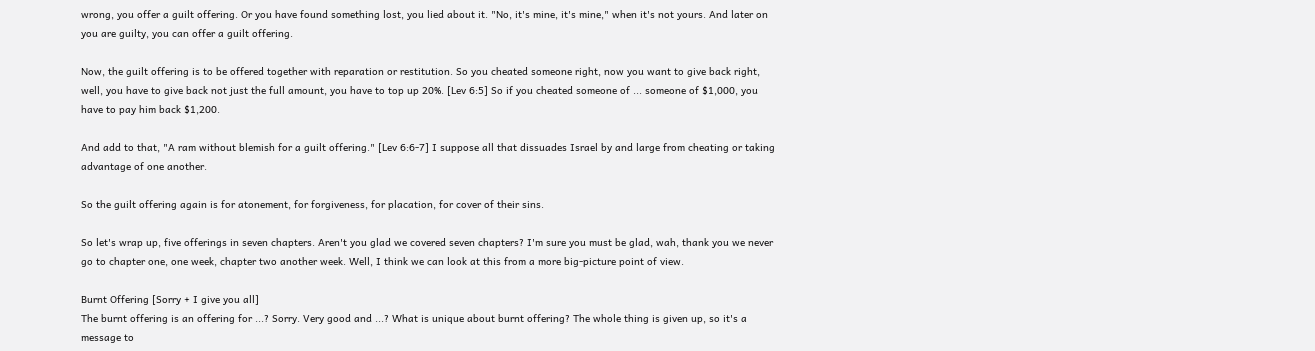wrong, you offer a guilt offering. Or you have found something lost, you lied about it. "No, it's mine, it's mine," when it's not yours. And later on you are guilty, you can offer a guilt offering.

Now, the guilt offering is to be offered together with reparation or restitution. So you cheated someone right, now you want to give back right, well, you have to give back not just the full amount, you have to top up 20%. [Lev 6:5] So if you cheated someone of ... someone of $1,000, you have to pay him back $1,200.

And add to that, "A ram without blemish for a guilt offering." [Lev 6:6-7] I suppose all that dissuades Israel by and large from cheating or taking advantage of one another.

So the guilt offering again is for atonement, for forgiveness, for placation, for cover of their sins.

So let's wrap up, five offerings in seven chapters. Aren't you glad we covered seven chapters? I'm sure you must be glad, wah, thank you we never go to chapter one, one week, chapter two another week. Well, I think we can look at this from a more big-picture point of view.

Burnt Offering [Sorry + I give you all]
The burnt offering is an offering for ...? Sorry. Very good and ...? What is unique about burnt offering? The whole thing is given up, so it's a message to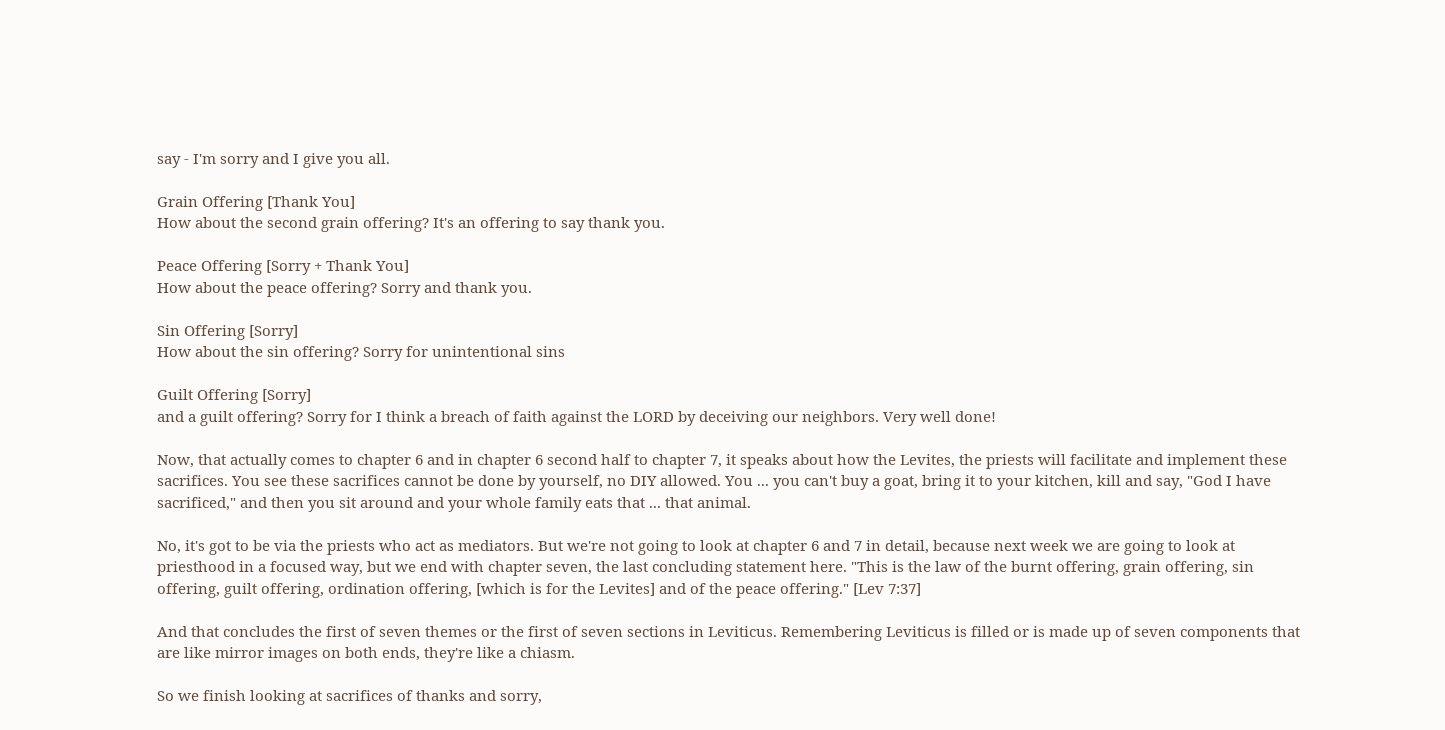say - I'm sorry and I give you all.

Grain Offering [Thank You]
How about the second grain offering? It's an offering to say thank you.

Peace Offering [Sorry + Thank You]
How about the peace offering? Sorry and thank you.

Sin Offering [Sorry]
How about the sin offering? Sorry for unintentional sins

Guilt Offering [Sorry]
and a guilt offering? Sorry for I think a breach of faith against the LORD by deceiving our neighbors. Very well done!

Now, that actually comes to chapter 6 and in chapter 6 second half to chapter 7, it speaks about how the Levites, the priests will facilitate and implement these sacrifices. You see these sacrifices cannot be done by yourself, no DIY allowed. You ... you can't buy a goat, bring it to your kitchen, kill and say, "God I have sacrificed," and then you sit around and your whole family eats that ... that animal.

No, it's got to be via the priests who act as mediators. But we're not going to look at chapter 6 and 7 in detail, because next week we are going to look at priesthood in a focused way, but we end with chapter seven, the last concluding statement here. "This is the law of the burnt offering, grain offering, sin offering, guilt offering, ordination offering, [which is for the Levites] and of the peace offering." [Lev 7:37]

And that concludes the first of seven themes or the first of seven sections in Leviticus. Remembering Leviticus is filled or is made up of seven components that are like mirror images on both ends, they're like a chiasm.

So we finish looking at sacrifices of thanks and sorry,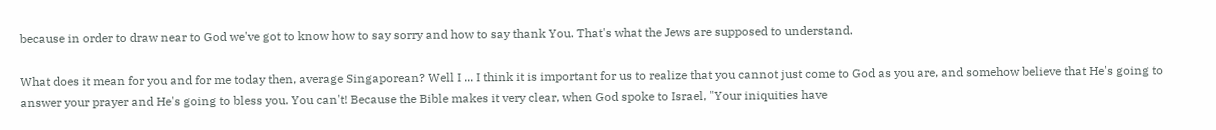because in order to draw near to God we've got to know how to say sorry and how to say thank You. That's what the Jews are supposed to understand.

What does it mean for you and for me today then, average Singaporean? Well I ... I think it is important for us to realize that you cannot just come to God as you are, and somehow believe that He's going to answer your prayer and He's going to bless you. You can't! Because the Bible makes it very clear, when God spoke to Israel, "Your iniquities have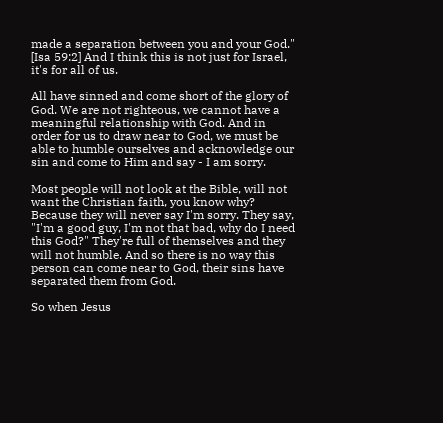made a separation between you and your God." [Isa 59:2] And I think this is not just for Israel, it's for all of us.

All have sinned and come short of the glory of God. We are not righteous, we cannot have a meaningful relationship with God. And in order for us to draw near to God, we must be able to humble ourselves and acknowledge our sin and come to Him and say - I am sorry.

Most people will not look at the Bible, will not want the Christian faith, you know why? Because they will never say I'm sorry. They say, "I'm a good guy, I'm not that bad, why do I need this God?" They're full of themselves and they will not humble. And so there is no way this person can come near to God, their sins have separated them from God.

So when Jesus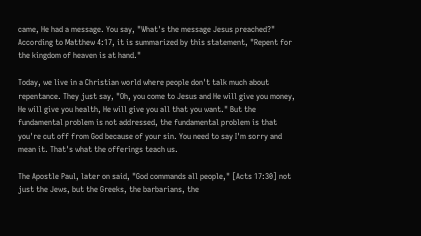came, He had a message. You say, "What's the message Jesus preached?" According to Matthew 4:17, it is summarized by this statement, "Repent for the kingdom of heaven is at hand."

Today, we live in a Christian world where people don't talk much about repentance. They just say, "Oh, you come to Jesus and He will give you money, He will give you health, He will give you all that you want." But the fundamental problem is not addressed, the fundamental problem is that you're cut off from God because of your sin. You need to say I'm sorry and mean it. That's what the offerings teach us.

The Apostle Paul, later on said, "God commands all people," [Acts 17:30] not just the Jews, but the Greeks, the barbarians, the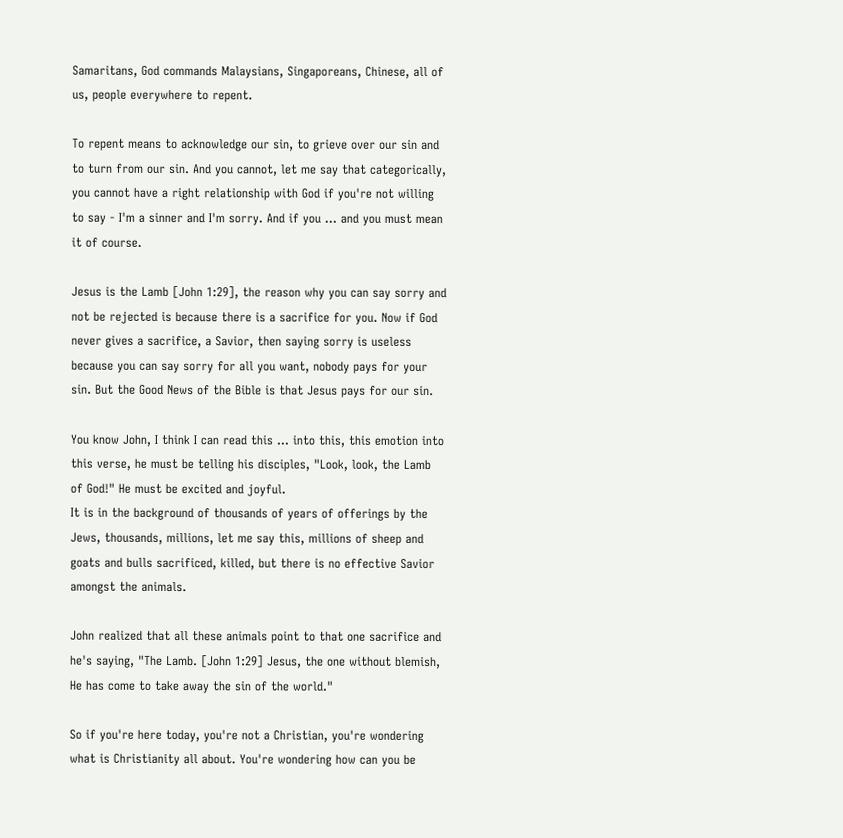Samaritans, God commands Malaysians, Singaporeans, Chinese, all of us, people everywhere to repent.

To repent means to acknowledge our sin, to grieve over our sin and to turn from our sin. And you cannot, let me say that categorically, you cannot have a right relationship with God if you're not willing to say - I'm a sinner and I'm sorry. And if you ... and you must mean it of course.

Jesus is the Lamb [John 1:29], the reason why you can say sorry and not be rejected is because there is a sacrifice for you. Now if God never gives a sacrifice, a Savior, then saying sorry is useless because you can say sorry for all you want, nobody pays for your sin. But the Good News of the Bible is that Jesus pays for our sin.

You know John, I think I can read this ... into this, this emotion into this verse, he must be telling his disciples, "Look, look, the Lamb of God!" He must be excited and joyful.
It is in the background of thousands of years of offerings by the Jews, thousands, millions, let me say this, millions of sheep and goats and bulls sacrificed, killed, but there is no effective Savior amongst the animals.

John realized that all these animals point to that one sacrifice and he's saying, "The Lamb. [John 1:29] Jesus, the one without blemish, He has come to take away the sin of the world."

So if you're here today, you're not a Christian, you're wondering what is Christianity all about. You're wondering how can you be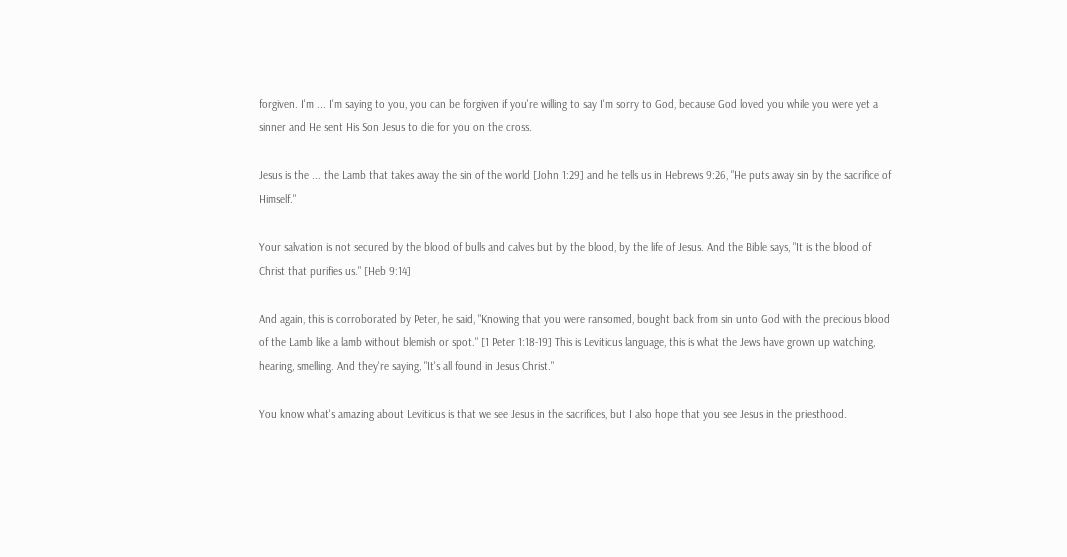forgiven. I'm ... I'm saying to you, you can be forgiven if you're willing to say I'm sorry to God, because God loved you while you were yet a sinner and He sent His Son Jesus to die for you on the cross.

Jesus is the ... the Lamb that takes away the sin of the world [John 1:29] and he tells us in Hebrews 9:26, "He puts away sin by the sacrifice of Himself."

Your salvation is not secured by the blood of bulls and calves but by the blood, by the life of Jesus. And the Bible says, "It is the blood of Christ that purifies us." [Heb 9:14]

And again, this is corroborated by Peter, he said, "Knowing that you were ransomed, bought back from sin unto God with the precious blood of the Lamb like a lamb without blemish or spot." [1 Peter 1:18-19] This is Leviticus language, this is what the Jews have grown up watching, hearing, smelling. And they're saying, "It's all found in Jesus Christ."

You know what's amazing about Leviticus is that we see Jesus in the sacrifices, but I also hope that you see Jesus in the priesthood.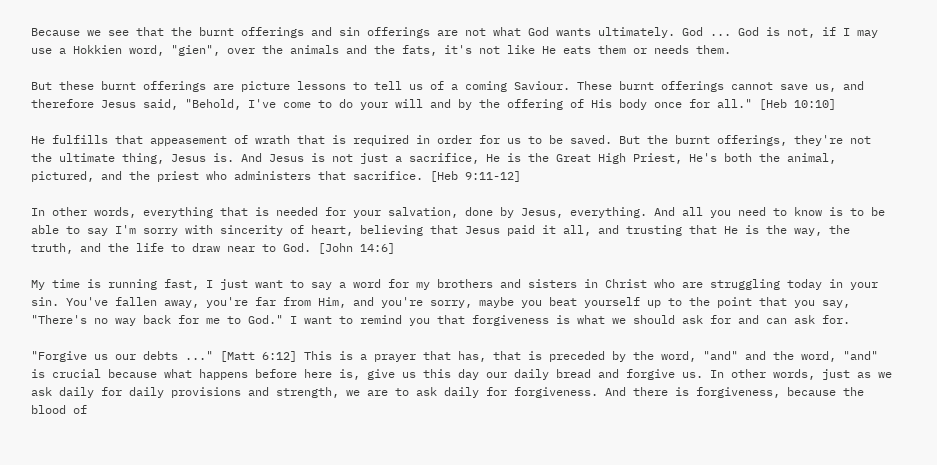Because we see that the burnt offerings and sin offerings are not what God wants ultimately. God ... God is not, if I may use a Hokkien word, "gien", over the animals and the fats, it's not like He eats them or needs them.

But these burnt offerings are picture lessons to tell us of a coming Saviour. These burnt offerings cannot save us, and therefore Jesus said, "Behold, I've come to do your will and by the offering of His body once for all." [Heb 10:10]

He fulfills that appeasement of wrath that is required in order for us to be saved. But the burnt offerings, they're not the ultimate thing, Jesus is. And Jesus is not just a sacrifice, He is the Great High Priest, He's both the animal, pictured, and the priest who administers that sacrifice. [Heb 9:11-12]

In other words, everything that is needed for your salvation, done by Jesus, everything. And all you need to know is to be able to say I'm sorry with sincerity of heart, believing that Jesus paid it all, and trusting that He is the way, the truth, and the life to draw near to God. [John 14:6]

My time is running fast, I just want to say a word for my brothers and sisters in Christ who are struggling today in your sin. You've fallen away, you're far from Him, and you're sorry, maybe you beat yourself up to the point that you say, "There's no way back for me to God." I want to remind you that forgiveness is what we should ask for and can ask for.

"Forgive us our debts ..." [Matt 6:12] This is a prayer that has, that is preceded by the word, "and" and the word, "and" is crucial because what happens before here is, give us this day our daily bread and forgive us. In other words, just as we ask daily for daily provisions and strength, we are to ask daily for forgiveness. And there is forgiveness, because the blood of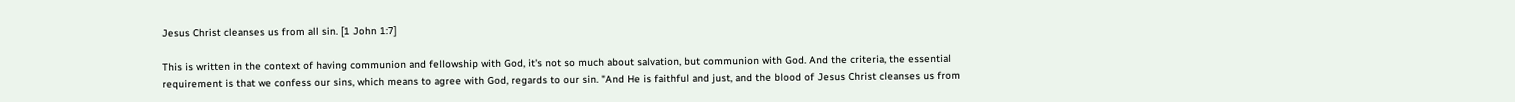Jesus Christ cleanses us from all sin. [1 John 1:7]

This is written in the context of having communion and fellowship with God, it's not so much about salvation, but communion with God. And the criteria, the essential requirement is that we confess our sins, which means to agree with God, regards to our sin. "And He is faithful and just, and the blood of Jesus Christ cleanses us from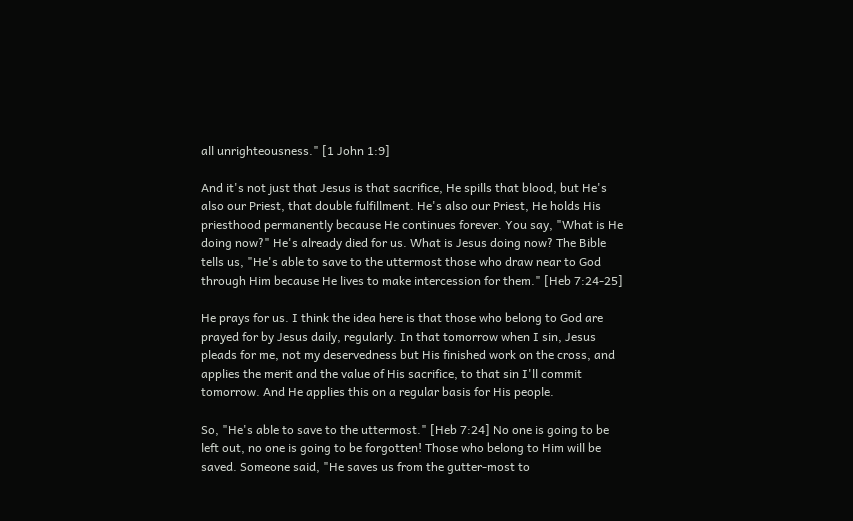all unrighteousness." [1 John 1:9]

And it's not just that Jesus is that sacrifice, He spills that blood, but He's also our Priest, that double fulfillment. He's also our Priest, He holds His priesthood permanently because He continues forever. You say, "What is He doing now?" He's already died for us. What is Jesus doing now? The Bible tells us, "He's able to save to the uttermost those who draw near to God through Him because He lives to make intercession for them." [Heb 7:24-25]

He prays for us. I think the idea here is that those who belong to God are prayed for by Jesus daily, regularly. In that tomorrow when I sin, Jesus pleads for me, not my deservedness but His finished work on the cross, and applies the merit and the value of His sacrifice, to that sin I'll commit tomorrow. And He applies this on a regular basis for His people.

So, "He's able to save to the uttermost." [Heb 7:24] No one is going to be left out, no one is going to be forgotten! Those who belong to Him will be saved. Someone said, "He saves us from the gutter-most to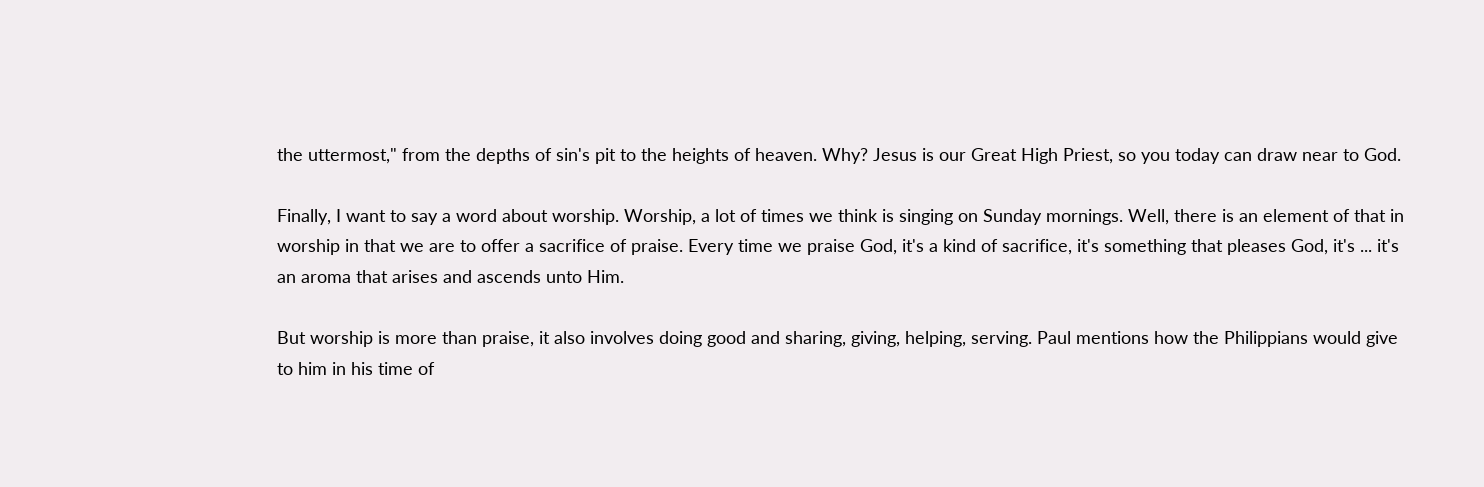the uttermost," from the depths of sin's pit to the heights of heaven. Why? Jesus is our Great High Priest, so you today can draw near to God.

Finally, I want to say a word about worship. Worship, a lot of times we think is singing on Sunday mornings. Well, there is an element of that in worship in that we are to offer a sacrifice of praise. Every time we praise God, it's a kind of sacrifice, it's something that pleases God, it's ... it's an aroma that arises and ascends unto Him.

But worship is more than praise, it also involves doing good and sharing, giving, helping, serving. Paul mentions how the Philippians would give to him in his time of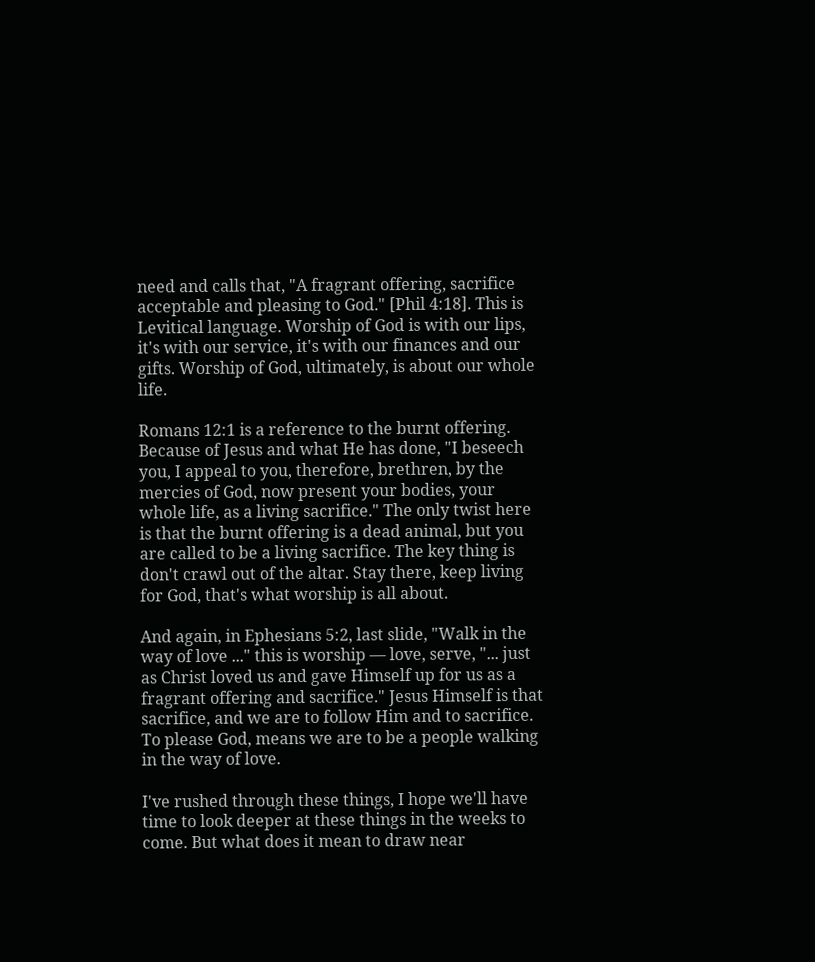need and calls that, "A fragrant offering, sacrifice acceptable and pleasing to God." [Phil 4:18]. This is Levitical language. Worship of God is with our lips, it's with our service, it's with our finances and our gifts. Worship of God, ultimately, is about our whole life.

Romans 12:1 is a reference to the burnt offering. Because of Jesus and what He has done, "I beseech you, I appeal to you, therefore, brethren, by the mercies of God, now present your bodies, your whole life, as a living sacrifice." The only twist here is that the burnt offering is a dead animal, but you are called to be a living sacrifice. The key thing is don't crawl out of the altar. Stay there, keep living for God, that's what worship is all about.

And again, in Ephesians 5:2, last slide, "Walk in the way of love ..." this is worship — love, serve, "... just as Christ loved us and gave Himself up for us as a fragrant offering and sacrifice." Jesus Himself is that sacrifice, and we are to follow Him and to sacrifice. To please God, means we are to be a people walking in the way of love.

I've rushed through these things, I hope we'll have time to look deeper at these things in the weeks to come. But what does it mean to draw near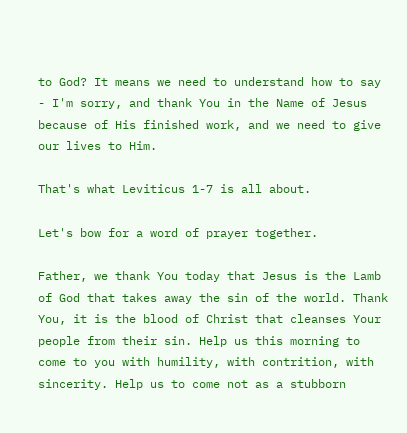to God? It means we need to understand how to say - I'm sorry, and thank You in the Name of Jesus because of His finished work, and we need to give our lives to Him.

That's what Leviticus 1-7 is all about.

Let's bow for a word of prayer together.

Father, we thank You today that Jesus is the Lamb of God that takes away the sin of the world. Thank You, it is the blood of Christ that cleanses Your people from their sin. Help us this morning to come to you with humility, with contrition, with sincerity. Help us to come not as a stubborn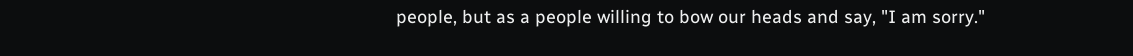people, but as a people willing to bow our heads and say, "I am sorry."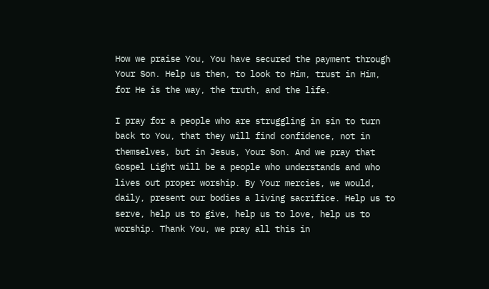How we praise You, You have secured the payment through Your Son. Help us then, to look to Him, trust in Him, for He is the way, the truth, and the life.

I pray for a people who are struggling in sin to turn back to You, that they will find confidence, not in themselves, but in Jesus, Your Son. And we pray that Gospel Light will be a people who understands and who lives out proper worship. By Your mercies, we would, daily, present our bodies a living sacrifice. Help us to serve, help us to give, help us to love, help us to worship. Thank You, we pray all this in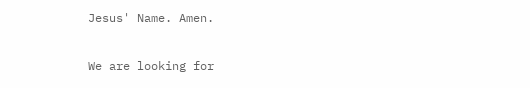Jesus' Name. Amen.

We are looking for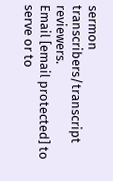sermon transcribers/transcript reviewers.
Email [email protected] to serve or to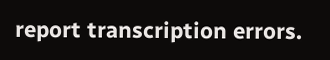report transcription errors.